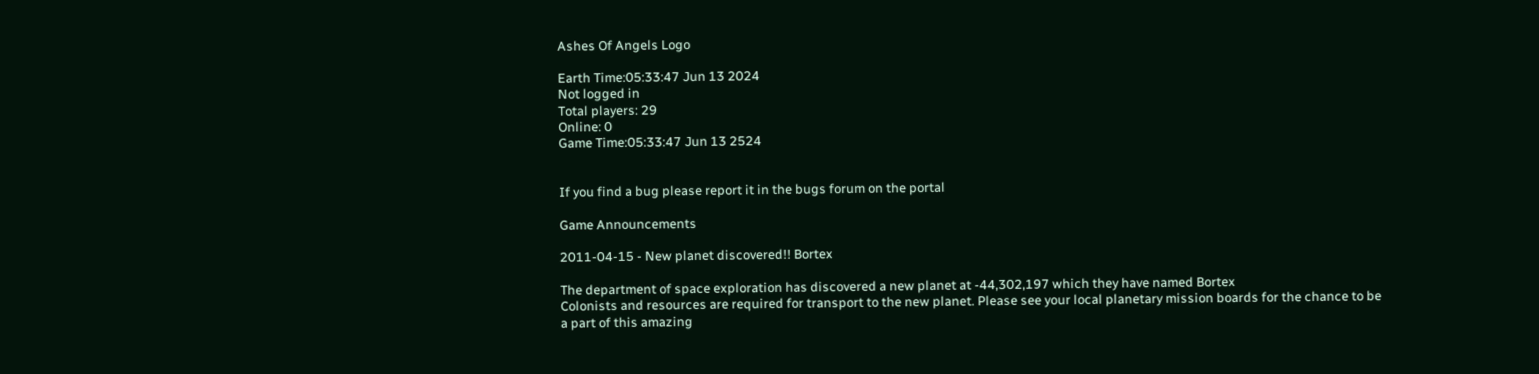Ashes Of Angels Logo

Earth Time:05:33:47 Jun 13 2024
Not logged in
Total players: 29
Online: 0
Game Time:05:33:47 Jun 13 2524


If you find a bug please report it in the bugs forum on the portal

Game Announcements

2011-04-15 - New planet discovered!! Bortex

The department of space exploration has discovered a new planet at -44,302,197 which they have named Bortex
Colonists and resources are required for transport to the new planet. Please see your local planetary mission boards for the chance to be a part of this amazing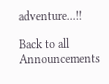adventure...!!

Back to all Announcements